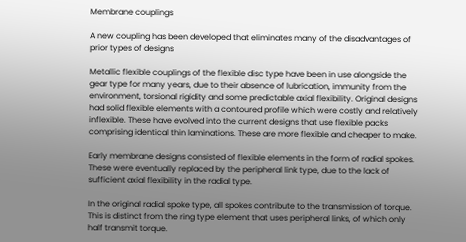Membrane couplings

A new coupling has been developed that eliminates many of the disadvantages of prior types of designs

Metallic flexible couplings of the flexible disc type have been in use alongside the gear type for many years, due to their absence of lubrication, immunity from the environment, torsional rigidity and some predictable axial flexibility. Original designs had solid flexible elements with a contoured profile which were costly and relatively inflexible. These have evolved into the current designs that use flexible packs comprising identical thin laminations. These are more flexible and cheaper to make.

Early membrane designs consisted of flexible elements in the form of radial spokes. These were eventually replaced by the peripheral link type, due to the lack of sufficient axial flexibility in the radial type.

In the original radial spoke type, all spokes contribute to the transmission of torque. This is distinct from the ring type element that uses peripheral links, of which only half transmit torque.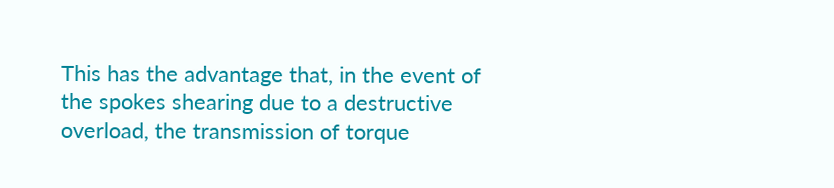This has the advantage that, in the event of the spokes shearing due to a destructive overload, the transmission of torque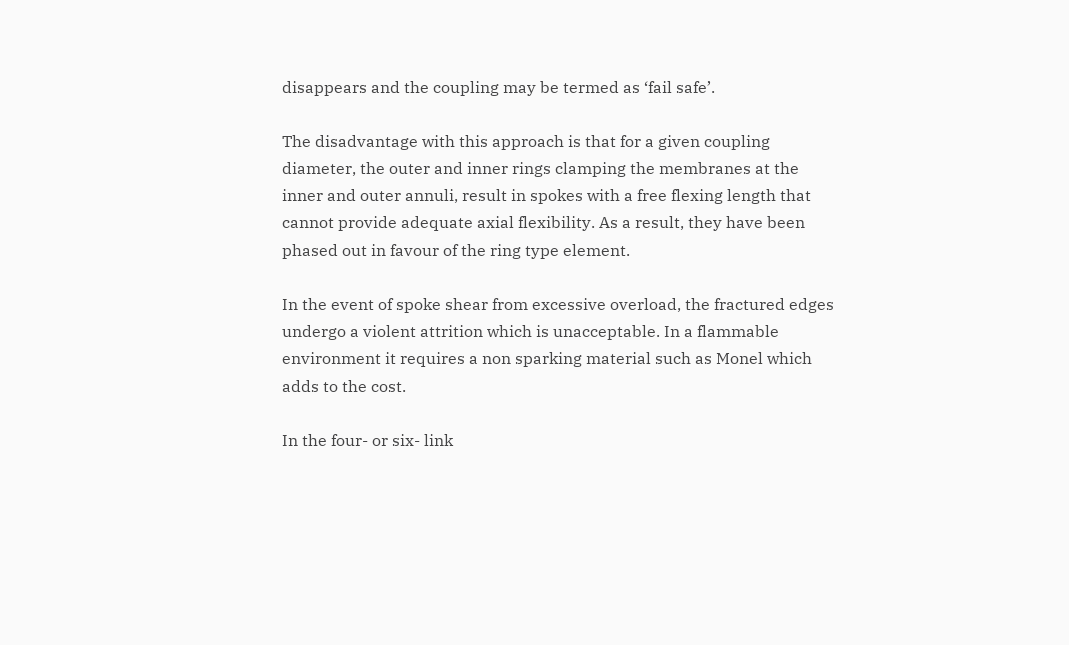disappears and the coupling may be termed as ‘fail safe’.

The disadvantage with this approach is that for a given coupling diameter, the outer and inner rings clamping the membranes at the inner and outer annuli, result in spokes with a free flexing length that cannot provide adequate axial flexibility. As a result, they have been phased out in favour of the ring type element.

In the event of spoke shear from excessive overload, the fractured edges undergo a violent attrition which is unacceptable. In a flammable environment it requires a non sparking material such as Monel which adds to the cost.

In the four- or six- link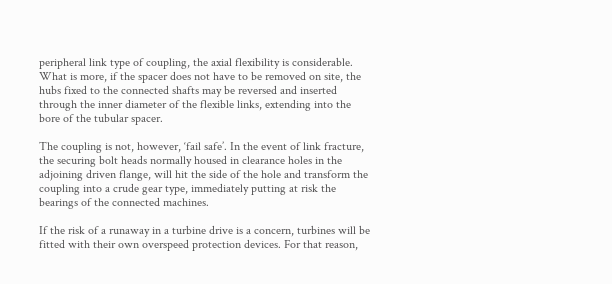peripheral link type of coupling, the axial flexibility is considerable. What is more, if the spacer does not have to be removed on site, the hubs fixed to the connected shafts may be reversed and inserted through the inner diameter of the flexible links, extending into the bore of the tubular spacer.

The coupling is not, however, ‘fail safe’. In the event of link fracture, the securing bolt heads normally housed in clearance holes in the adjoining driven flange, will hit the side of the hole and transform the coupling into a crude gear type, immediately putting at risk the bearings of the connected machines.

If the risk of a runaway in a turbine drive is a concern, turbines will be fitted with their own overspeed protection devices. For that reason,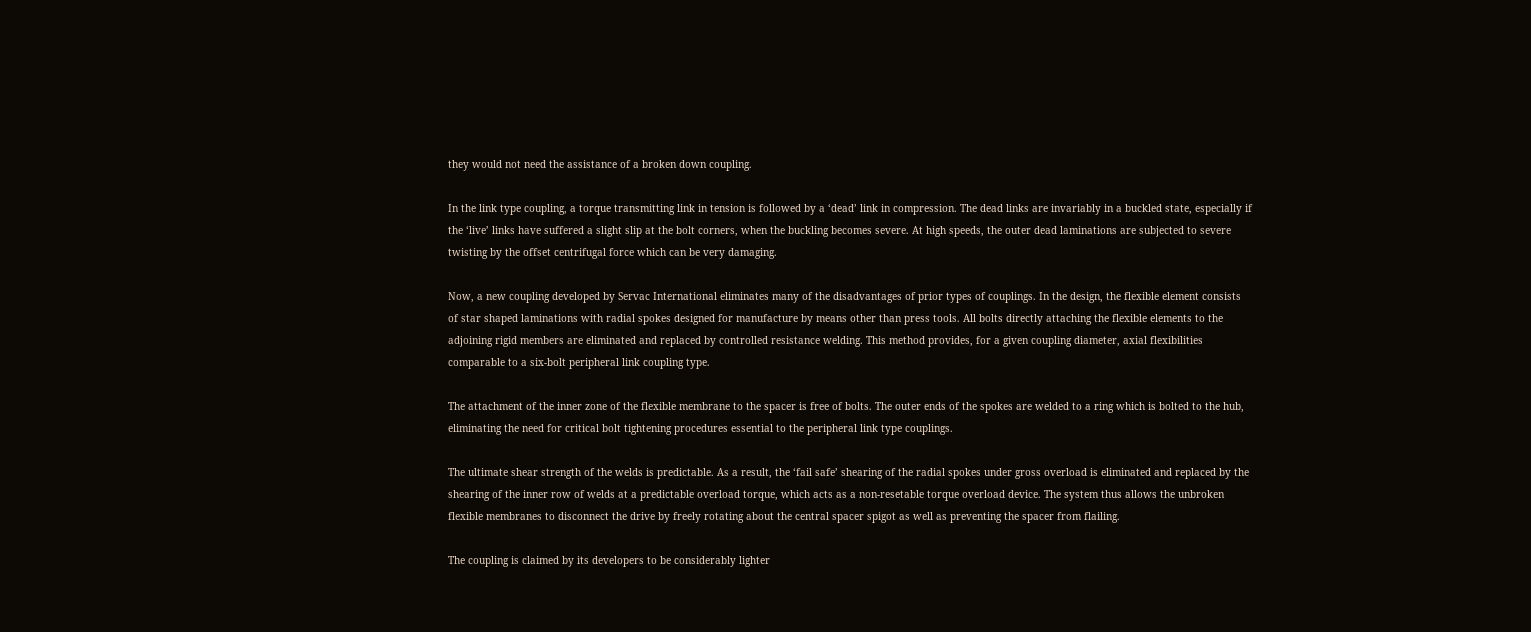they would not need the assistance of a broken down coupling.

In the link type coupling, a torque transmitting link in tension is followed by a ‘dead’ link in compression. The dead links are invariably in a buckled state, especially if the ‘live’ links have suffered a slight slip at the bolt corners, when the buckling becomes severe. At high speeds, the outer dead laminations are subjected to severe twisting by the offset centrifugal force which can be very damaging.

Now, a new coupling developed by Servac International eliminates many of the disadvantages of prior types of couplings. In the design, the flexible element consists of star shaped laminations with radial spokes designed for manufacture by means other than press tools. All bolts directly attaching the flexible elements to the adjoining rigid members are eliminated and replaced by controlled resistance welding. This method provides, for a given coupling diameter, axial flexibilities comparable to a six-bolt peripheral link coupling type.

The attachment of the inner zone of the flexible membrane to the spacer is free of bolts. The outer ends of the spokes are welded to a ring which is bolted to the hub, eliminating the need for critical bolt tightening procedures essential to the peripheral link type couplings.

The ultimate shear strength of the welds is predictable. As a result, the ‘fail safe’ shearing of the radial spokes under gross overload is eliminated and replaced by the shearing of the inner row of welds at a predictable overload torque, which acts as a non-resetable torque overload device. The system thus allows the unbroken flexible membranes to disconnect the drive by freely rotating about the central spacer spigot as well as preventing the spacer from flailing.

The coupling is claimed by its developers to be considerably lighter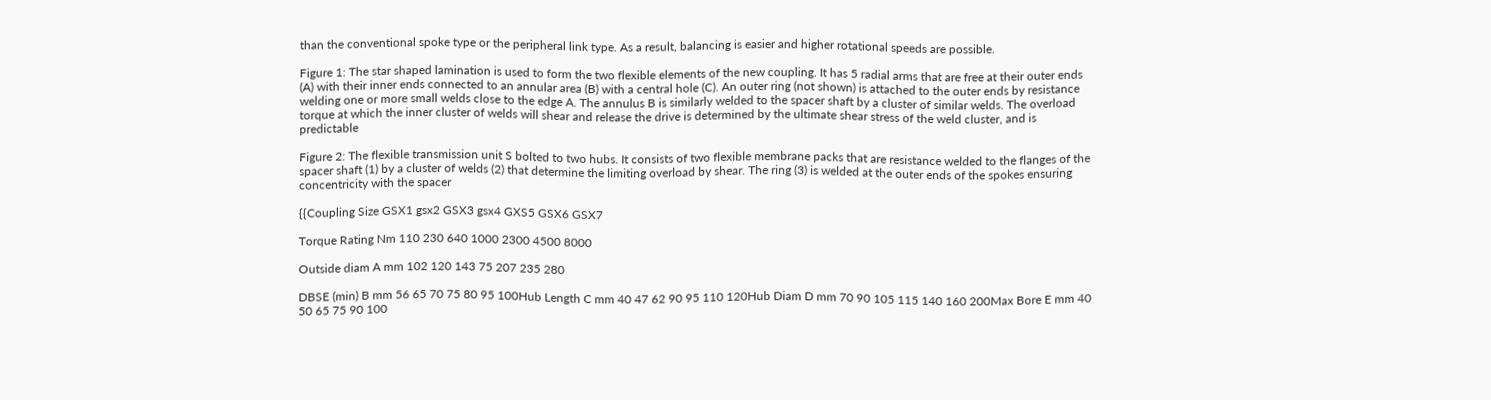than the conventional spoke type or the peripheral link type. As a result, balancing is easier and higher rotational speeds are possible.

Figure 1: The star shaped lamination is used to form the two flexible elements of the new coupling. It has 5 radial arms that are free at their outer ends (A) with their inner ends connected to an annular area (B) with a central hole (C). An outer ring (not shown) is attached to the outer ends by resistance welding one or more small welds close to the edge A. The annulus B is similarly welded to the spacer shaft by a cluster of similar welds. The overload torque at which the inner cluster of welds will shear and release the drive is determined by the ultimate shear stress of the weld cluster, and is predictable

Figure 2: The flexible transmission unit S bolted to two hubs. It consists of two flexible membrane packs that are resistance welded to the flanges of the spacer shaft (1) by a cluster of welds (2) that determine the limiting overload by shear. The ring (3) is welded at the outer ends of the spokes ensuring concentricity with the spacer

{{Coupling Size GSX1 gsx2 GSX3 gsx4 GXS5 GSX6 GSX7

Torque Rating Nm 110 230 640 1000 2300 4500 8000

Outside diam A mm 102 120 143 75 207 235 280

DBSE (min) B mm 56 65 70 75 80 95 100Hub Length C mm 40 47 62 90 95 110 120Hub Diam D mm 70 90 105 115 140 160 200Max Bore E mm 40 50 65 75 90 100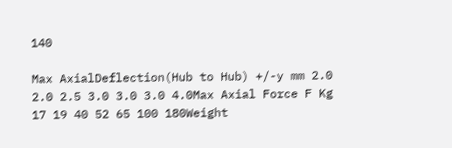140

Max AxialDeflection(Hub to Hub) +/-y mm 2.0 2.0 2.5 3.0 3.0 3.0 4.0Max Axial Force F Kg 17 19 40 52 65 100 180Weight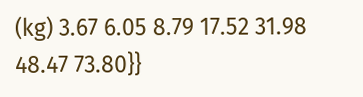(kg) 3.67 6.05 8.79 17.52 31.98 48.47 73.80}}